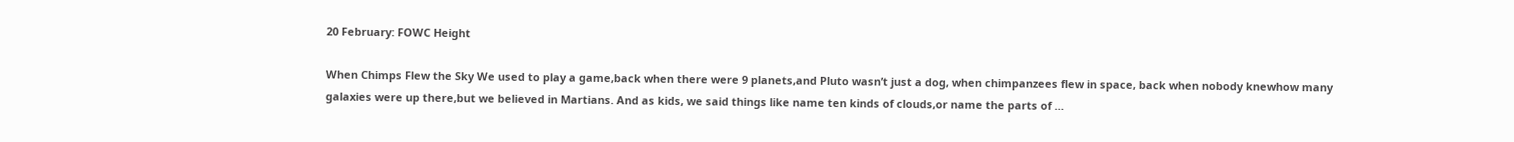20 February: FOWC Height

When Chimps Flew the Sky We used to play a game,back when there were 9 planets,and Pluto wasn’t just a dog, when chimpanzees flew in space, back when nobody knewhow many galaxies were up there,but we believed in Martians. And as kids, we said things like name ten kinds of clouds,or name the parts of …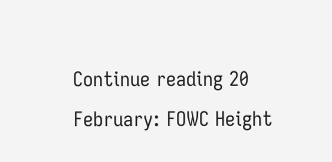Continue reading 20 February: FOWC Height